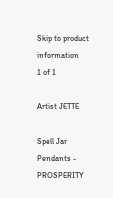Skip to product information
1 of 1

Artist JETTE

Spell Jar Pendants - PROSPERITY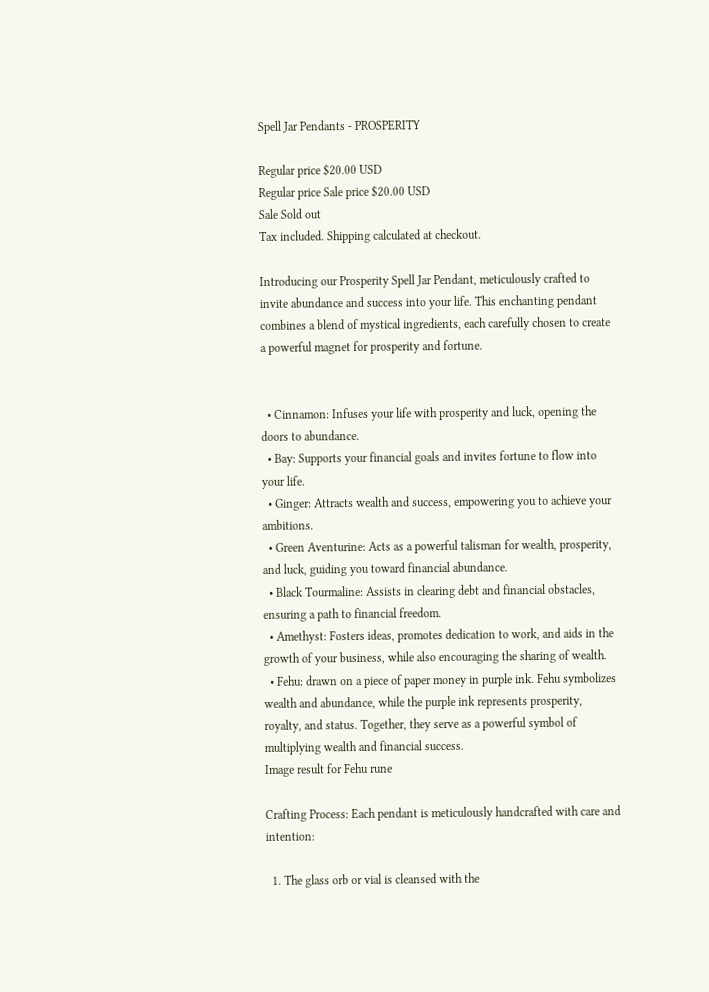Spell Jar Pendants - PROSPERITY

Regular price $20.00 USD
Regular price Sale price $20.00 USD
Sale Sold out
Tax included. Shipping calculated at checkout.

Introducing our Prosperity Spell Jar Pendant, meticulously crafted to invite abundance and success into your life. This enchanting pendant combines a blend of mystical ingredients, each carefully chosen to create a powerful magnet for prosperity and fortune.


  • Cinnamon: Infuses your life with prosperity and luck, opening the doors to abundance.
  • Bay: Supports your financial goals and invites fortune to flow into your life.
  • Ginger: Attracts wealth and success, empowering you to achieve your ambitions.
  • Green Aventurine: Acts as a powerful talisman for wealth, prosperity, and luck, guiding you toward financial abundance.
  • Black Tourmaline: Assists in clearing debt and financial obstacles, ensuring a path to financial freedom.
  • Amethyst: Fosters ideas, promotes dedication to work, and aids in the growth of your business, while also encouraging the sharing of wealth.
  • Fehu: drawn on a piece of paper money in purple ink. Fehu symbolizes wealth and abundance, while the purple ink represents prosperity, royalty, and status. Together, they serve as a powerful symbol of multiplying wealth and financial success.                                                                                                                                                                                 Image result for Fehu rune

Crafting Process: Each pendant is meticulously handcrafted with care and intention:

  1. The glass orb or vial is cleansed with the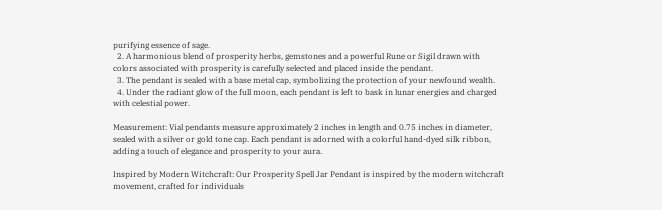purifying essence of sage.
  2. A harmonious blend of prosperity herbs, gemstones and a powerful Rune or Sigil drawn with colors associated with prosperity is carefully selected and placed inside the pendant.
  3. The pendant is sealed with a base metal cap, symbolizing the protection of your newfound wealth.
  4. Under the radiant glow of the full moon, each pendant is left to bask in lunar energies and charged with celestial power.

Measurement: Vial pendants measure approximately 2 inches in length and 0.75 inches in diameter, sealed with a silver or gold tone cap. Each pendant is adorned with a colorful hand-dyed silk ribbon, adding a touch of elegance and prosperity to your aura.

Inspired by Modern Witchcraft: Our Prosperity Spell Jar Pendant is inspired by the modern witchcraft movement, crafted for individuals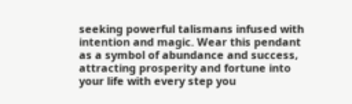seeking powerful talismans infused with intention and magic. Wear this pendant as a symbol of abundance and success, attracting prosperity and fortune into your life with every step you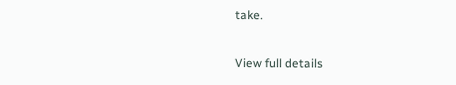take.

View full details